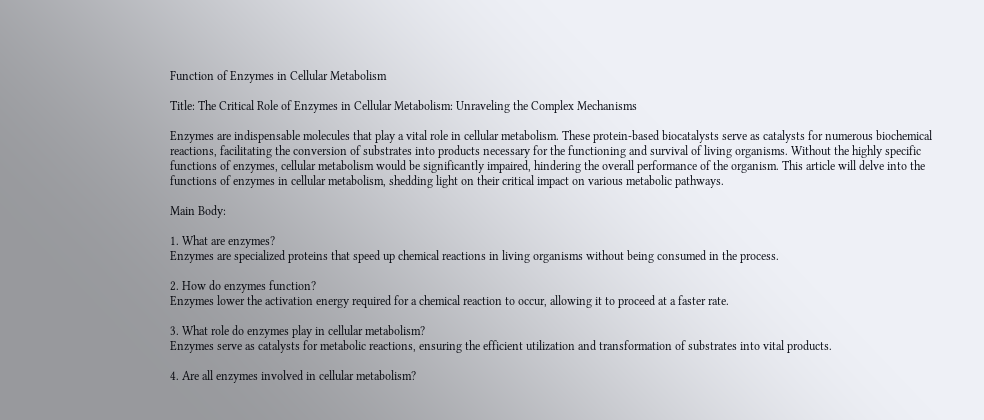Function of Enzymes in Cellular Metabolism

Title: The Critical Role of Enzymes in Cellular Metabolism: Unraveling the Complex Mechanisms

Enzymes are indispensable molecules that play a vital role in cellular metabolism. These protein-based biocatalysts serve as catalysts for numerous biochemical reactions, facilitating the conversion of substrates into products necessary for the functioning and survival of living organisms. Without the highly specific functions of enzymes, cellular metabolism would be significantly impaired, hindering the overall performance of the organism. This article will delve into the functions of enzymes in cellular metabolism, shedding light on their critical impact on various metabolic pathways.

Main Body:

1. What are enzymes?
Enzymes are specialized proteins that speed up chemical reactions in living organisms without being consumed in the process.

2. How do enzymes function?
Enzymes lower the activation energy required for a chemical reaction to occur, allowing it to proceed at a faster rate.

3. What role do enzymes play in cellular metabolism?
Enzymes serve as catalysts for metabolic reactions, ensuring the efficient utilization and transformation of substrates into vital products.

4. Are all enzymes involved in cellular metabolism?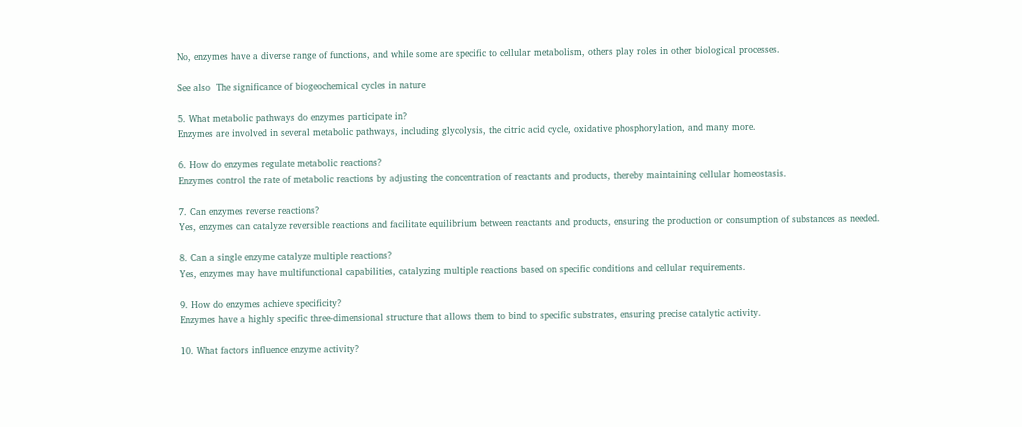No, enzymes have a diverse range of functions, and while some are specific to cellular metabolism, others play roles in other biological processes.

See also  The significance of biogeochemical cycles in nature

5. What metabolic pathways do enzymes participate in?
Enzymes are involved in several metabolic pathways, including glycolysis, the citric acid cycle, oxidative phosphorylation, and many more.

6. How do enzymes regulate metabolic reactions?
Enzymes control the rate of metabolic reactions by adjusting the concentration of reactants and products, thereby maintaining cellular homeostasis.

7. Can enzymes reverse reactions?
Yes, enzymes can catalyze reversible reactions and facilitate equilibrium between reactants and products, ensuring the production or consumption of substances as needed.

8. Can a single enzyme catalyze multiple reactions?
Yes, enzymes may have multifunctional capabilities, catalyzing multiple reactions based on specific conditions and cellular requirements.

9. How do enzymes achieve specificity?
Enzymes have a highly specific three-dimensional structure that allows them to bind to specific substrates, ensuring precise catalytic activity.

10. What factors influence enzyme activity?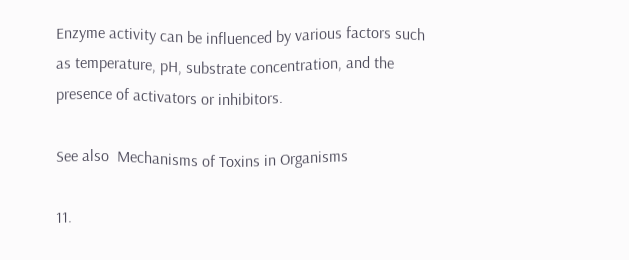Enzyme activity can be influenced by various factors such as temperature, pH, substrate concentration, and the presence of activators or inhibitors.

See also  Mechanisms of Toxins in Organisms

11.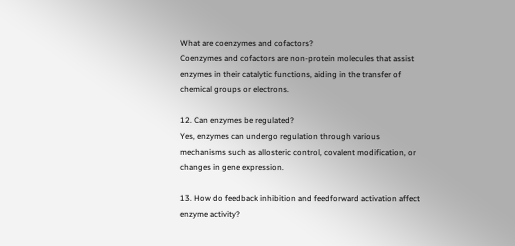What are coenzymes and cofactors?
Coenzymes and cofactors are non-protein molecules that assist enzymes in their catalytic functions, aiding in the transfer of chemical groups or electrons.

12. Can enzymes be regulated?
Yes, enzymes can undergo regulation through various mechanisms such as allosteric control, covalent modification, or changes in gene expression.

13. How do feedback inhibition and feedforward activation affect enzyme activity?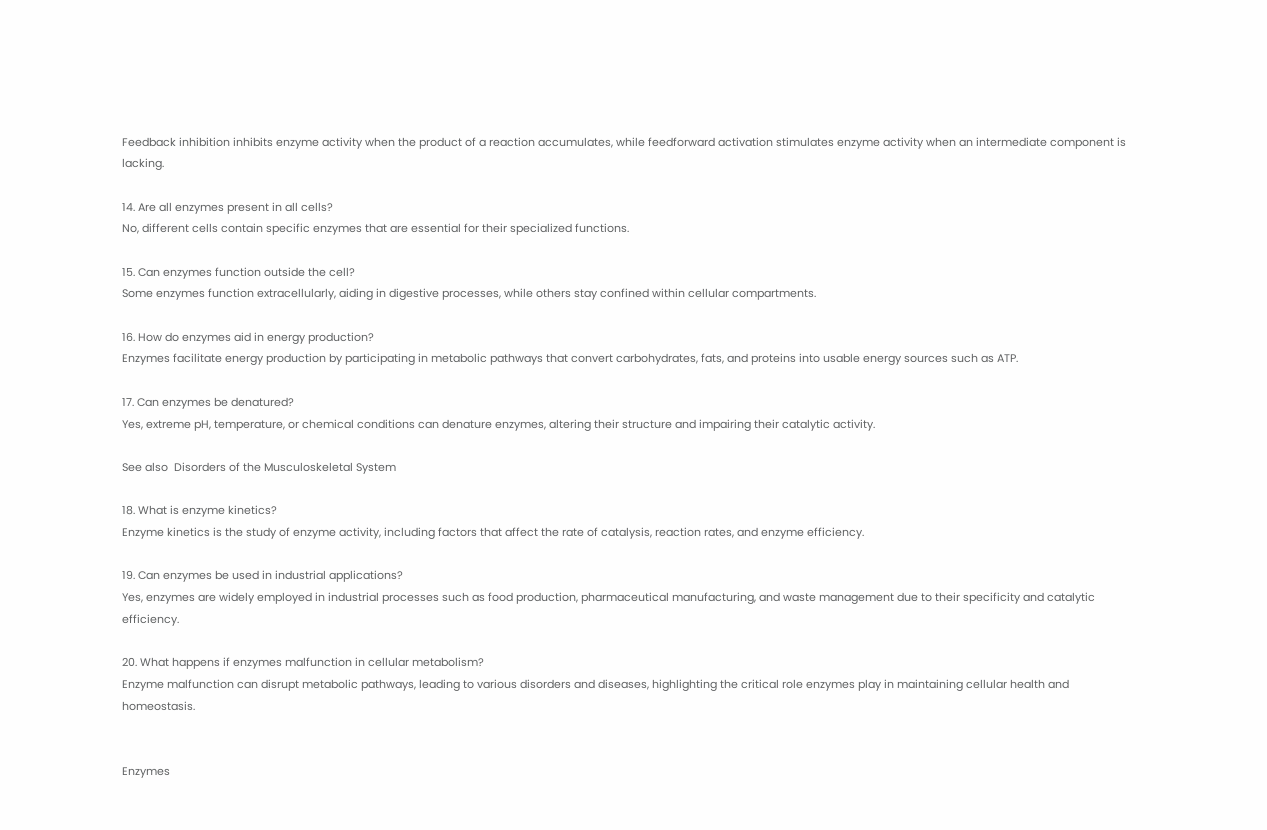Feedback inhibition inhibits enzyme activity when the product of a reaction accumulates, while feedforward activation stimulates enzyme activity when an intermediate component is lacking.

14. Are all enzymes present in all cells?
No, different cells contain specific enzymes that are essential for their specialized functions.

15. Can enzymes function outside the cell?
Some enzymes function extracellularly, aiding in digestive processes, while others stay confined within cellular compartments.

16. How do enzymes aid in energy production?
Enzymes facilitate energy production by participating in metabolic pathways that convert carbohydrates, fats, and proteins into usable energy sources such as ATP.

17. Can enzymes be denatured?
Yes, extreme pH, temperature, or chemical conditions can denature enzymes, altering their structure and impairing their catalytic activity.

See also  Disorders of the Musculoskeletal System

18. What is enzyme kinetics?
Enzyme kinetics is the study of enzyme activity, including factors that affect the rate of catalysis, reaction rates, and enzyme efficiency.

19. Can enzymes be used in industrial applications?
Yes, enzymes are widely employed in industrial processes such as food production, pharmaceutical manufacturing, and waste management due to their specificity and catalytic efficiency.

20. What happens if enzymes malfunction in cellular metabolism?
Enzyme malfunction can disrupt metabolic pathways, leading to various disorders and diseases, highlighting the critical role enzymes play in maintaining cellular health and homeostasis.


Enzymes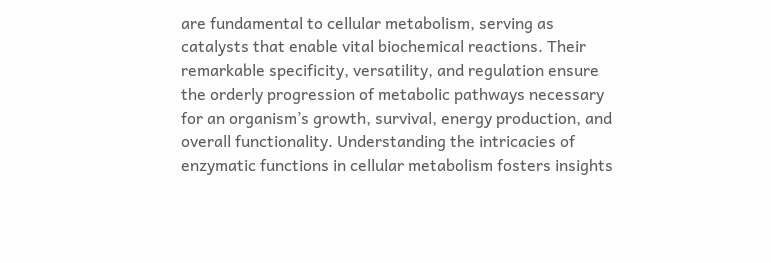are fundamental to cellular metabolism, serving as catalysts that enable vital biochemical reactions. Their remarkable specificity, versatility, and regulation ensure the orderly progression of metabolic pathways necessary for an organism’s growth, survival, energy production, and overall functionality. Understanding the intricacies of enzymatic functions in cellular metabolism fosters insights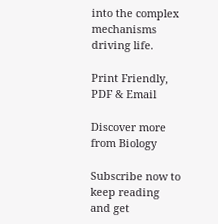into the complex mechanisms driving life.

Print Friendly, PDF & Email

Discover more from Biology

Subscribe now to keep reading and get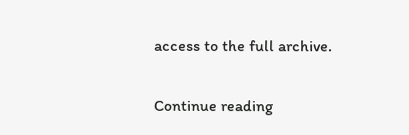access to the full archive.

Continue reading